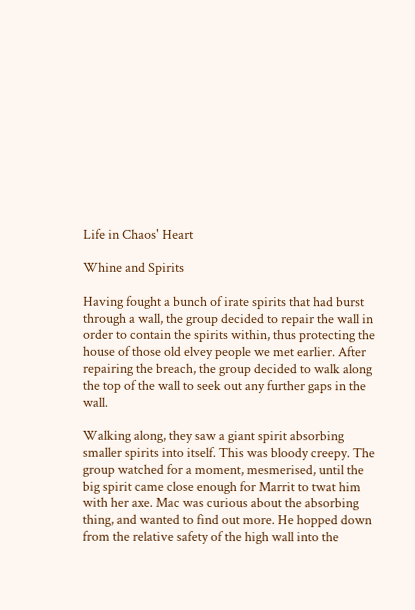Life in Chaos' Heart

Whine and Spirits

Having fought a bunch of irate spirits that had burst through a wall, the group decided to repair the wall in order to contain the spirits within, thus protecting the house of those old elvey people we met earlier. After repairing the breach, the group decided to walk along the top of the wall to seek out any further gaps in the wall.

Walking along, they saw a giant spirit absorbing smaller spirits into itself. This was bloody creepy. The group watched for a moment, mesmerised, until the big spirit came close enough for Marrit to twat him with her axe. Mac was curious about the absorbing thing, and wanted to find out more. He hopped down from the relative safety of the high wall into the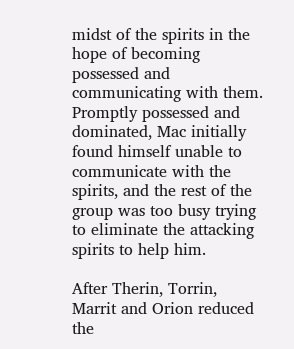midst of the spirits in the hope of becoming possessed and communicating with them. Promptly possessed and dominated, Mac initially found himself unable to communicate with the spirits, and the rest of the group was too busy trying to eliminate the attacking spirits to help him.

After Therin, Torrin, Marrit and Orion reduced the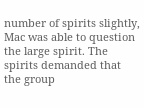number of spirits slightly, Mac was able to question the large spirit. The spirits demanded that the group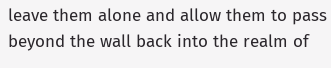leave them alone and allow them to pass beyond the wall back into the realm of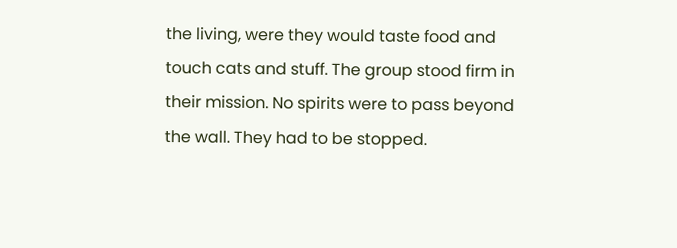the living, were they would taste food and touch cats and stuff. The group stood firm in their mission. No spirits were to pass beyond the wall. They had to be stopped.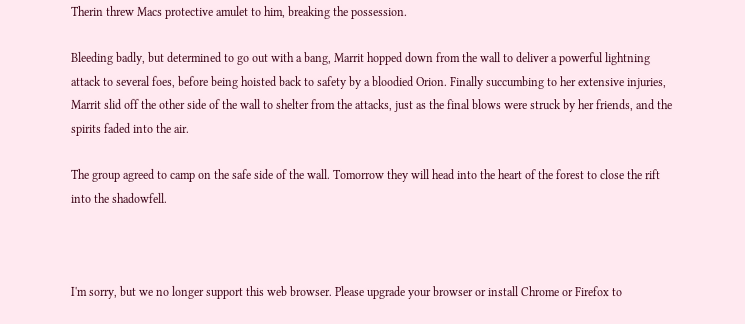Therin threw Macs protective amulet to him, breaking the possession.

Bleeding badly, but determined to go out with a bang, Marrit hopped down from the wall to deliver a powerful lightning attack to several foes, before being hoisted back to safety by a bloodied Orion. Finally succumbing to her extensive injuries, Marrit slid off the other side of the wall to shelter from the attacks, just as the final blows were struck by her friends, and the spirits faded into the air.

The group agreed to camp on the safe side of the wall. Tomorrow they will head into the heart of the forest to close the rift into the shadowfell.



I'm sorry, but we no longer support this web browser. Please upgrade your browser or install Chrome or Firefox to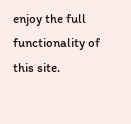enjoy the full functionality of this site.